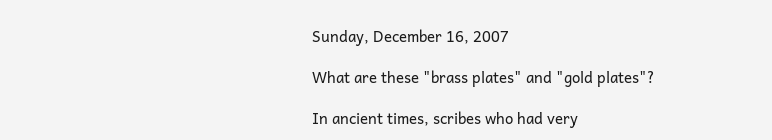Sunday, December 16, 2007

What are these "brass plates" and "gold plates"?

In ancient times, scribes who had very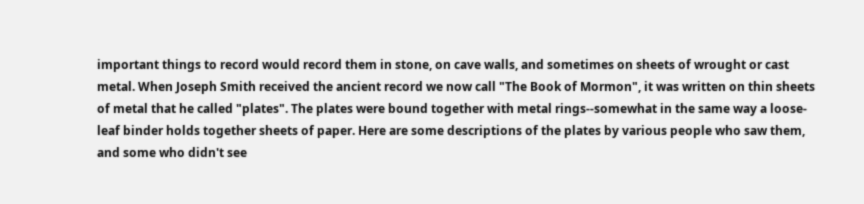important things to record would record them in stone, on cave walls, and sometimes on sheets of wrought or cast metal. When Joseph Smith received the ancient record we now call "The Book of Mormon", it was written on thin sheets of metal that he called "plates". The plates were bound together with metal rings--somewhat in the same way a loose-leaf binder holds together sheets of paper. Here are some descriptions of the plates by various people who saw them, and some who didn't see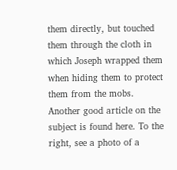them directly, but touched them through the cloth in which Joseph wrapped them when hiding them to protect them from the mobs. Another good article on the subject is found here. To the right, see a photo of a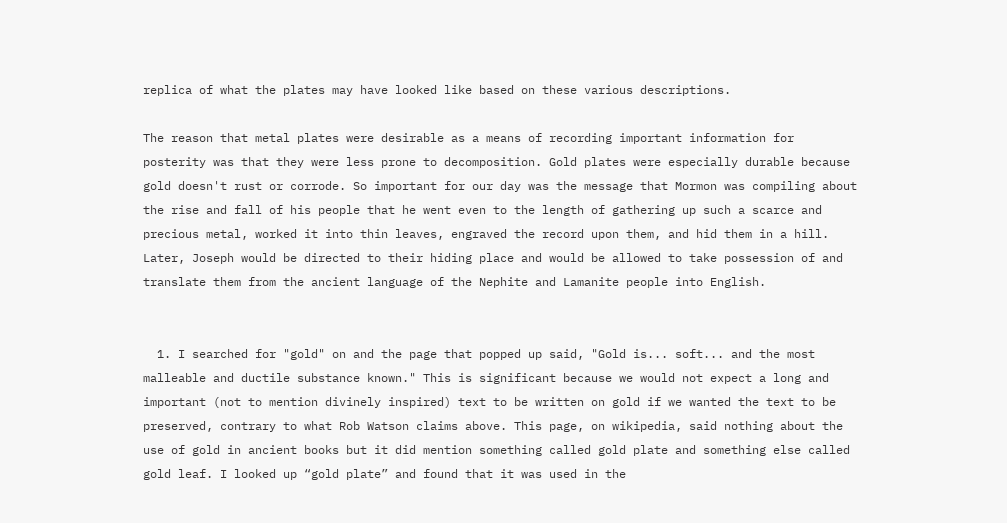replica of what the plates may have looked like based on these various descriptions.

The reason that metal plates were desirable as a means of recording important information for posterity was that they were less prone to decomposition. Gold plates were especially durable because gold doesn't rust or corrode. So important for our day was the message that Mormon was compiling about the rise and fall of his people that he went even to the length of gathering up such a scarce and precious metal, worked it into thin leaves, engraved the record upon them, and hid them in a hill. Later, Joseph would be directed to their hiding place and would be allowed to take possession of and translate them from the ancient language of the Nephite and Lamanite people into English.


  1. I searched for "gold" on and the page that popped up said, "Gold is... soft... and the most malleable and ductile substance known." This is significant because we would not expect a long and important (not to mention divinely inspired) text to be written on gold if we wanted the text to be preserved, contrary to what Rob Watson claims above. This page, on wikipedia, said nothing about the use of gold in ancient books but it did mention something called gold plate and something else called gold leaf. I looked up “gold plate” and found that it was used in the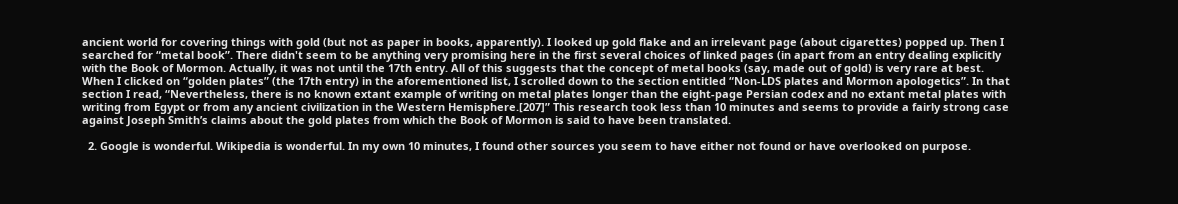ancient world for covering things with gold (but not as paper in books, apparently). I looked up gold flake and an irrelevant page (about cigarettes) popped up. Then I searched for “metal book”. There didn't seem to be anything very promising here in the first several choices of linked pages (in apart from an entry dealing explicitly with the Book of Mormon. Actually, it was not until the 17th entry. All of this suggests that the concept of metal books (say, made out of gold) is very rare at best. When I clicked on “golden plates” (the 17th entry) in the aforementioned list, I scrolled down to the section entitled “Non-LDS plates and Mormon apologetics”. In that section I read, “Nevertheless, there is no known extant example of writing on metal plates longer than the eight-page Persian codex and no extant metal plates with writing from Egypt or from any ancient civilization in the Western Hemisphere.[207]” This research took less than 10 minutes and seems to provide a fairly strong case against Joseph Smith’s claims about the gold plates from which the Book of Mormon is said to have been translated.

  2. Google is wonderful. Wikipedia is wonderful. In my own 10 minutes, I found other sources you seem to have either not found or have overlooked on purpose.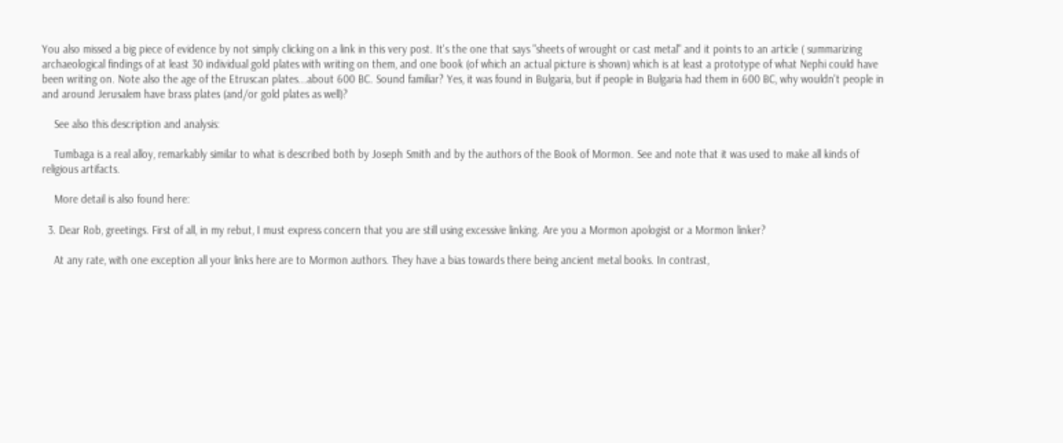You also missed a big piece of evidence by not simply clicking on a link in this very post. It's the one that says "sheets of wrought or cast metal" and it points to an article ( summarizing archaeological findings of at least 30 individual gold plates with writing on them, and one book (of which an actual picture is shown) which is at least a prototype of what Nephi could have been writing on. Note also the age of the Etruscan plates...about 600 BC. Sound familiar? Yes, it was found in Bulgaria, but if people in Bulgaria had them in 600 BC, why wouldn't people in and around Jerusalem have brass plates (and/or gold plates as well)?

    See also this description and analysis:

    Tumbaga is a real alloy, remarkably similar to what is described both by Joseph Smith and by the authors of the Book of Mormon. See and note that it was used to make all kinds of religious artifacts.

    More detail is also found here:

  3. Dear Rob, greetings. First of all, in my rebut, I must express concern that you are still using excessive linking. Are you a Mormon apologist or a Mormon linker?

    At any rate, with one exception all your links here are to Mormon authors. They have a bias towards there being ancient metal books. In contrast,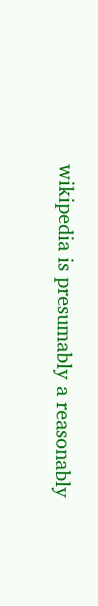wikipedia is presumably a reasonably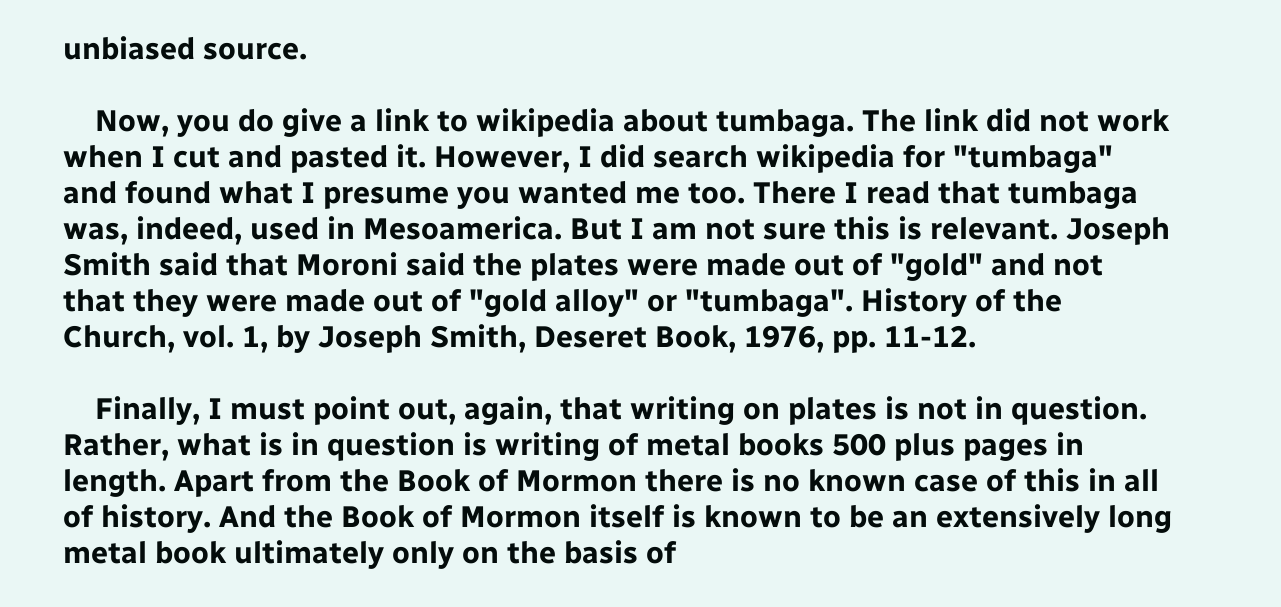unbiased source.

    Now, you do give a link to wikipedia about tumbaga. The link did not work when I cut and pasted it. However, I did search wikipedia for "tumbaga" and found what I presume you wanted me too. There I read that tumbaga was, indeed, used in Mesoamerica. But I am not sure this is relevant. Joseph Smith said that Moroni said the plates were made out of "gold" and not that they were made out of "gold alloy" or "tumbaga". History of the Church, vol. 1, by Joseph Smith, Deseret Book, 1976, pp. 11-12.

    Finally, I must point out, again, that writing on plates is not in question. Rather, what is in question is writing of metal books 500 plus pages in length. Apart from the Book of Mormon there is no known case of this in all of history. And the Book of Mormon itself is known to be an extensively long metal book ultimately only on the basis of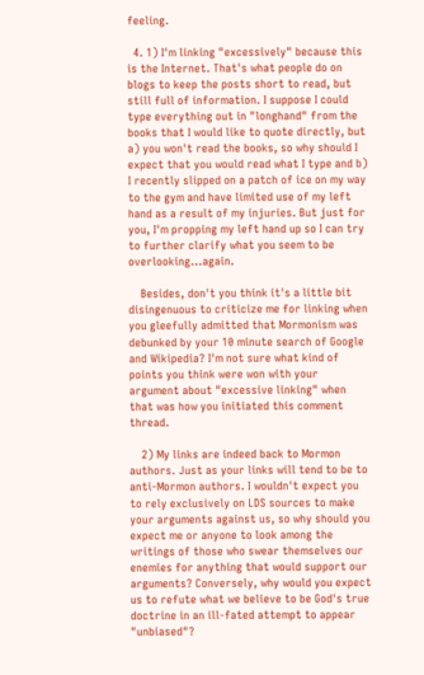feeling.

  4. 1) I'm linking "excessively" because this is the Internet. That's what people do on blogs to keep the posts short to read, but still full of information. I suppose I could type everything out in "longhand" from the books that I would like to quote directly, but a) you won't read the books, so why should I expect that you would read what I type and b) I recently slipped on a patch of ice on my way to the gym and have limited use of my left hand as a result of my injuries. But just for you, I'm propping my left hand up so I can try to further clarify what you seem to be overlooking...again.

    Besides, don't you think it's a little bit disingenuous to criticize me for linking when you gleefully admitted that Mormonism was debunked by your 10 minute search of Google and Wikipedia? I'm not sure what kind of points you think were won with your argument about "excessive linking" when that was how you initiated this comment thread.

    2) My links are indeed back to Mormon authors. Just as your links will tend to be to anti-Mormon authors. I wouldn't expect you to rely exclusively on LDS sources to make your arguments against us, so why should you expect me or anyone to look among the writings of those who swear themselves our enemies for anything that would support our arguments? Conversely, why would you expect us to refute what we believe to be God's true doctrine in an ill-fated attempt to appear "unbiased"?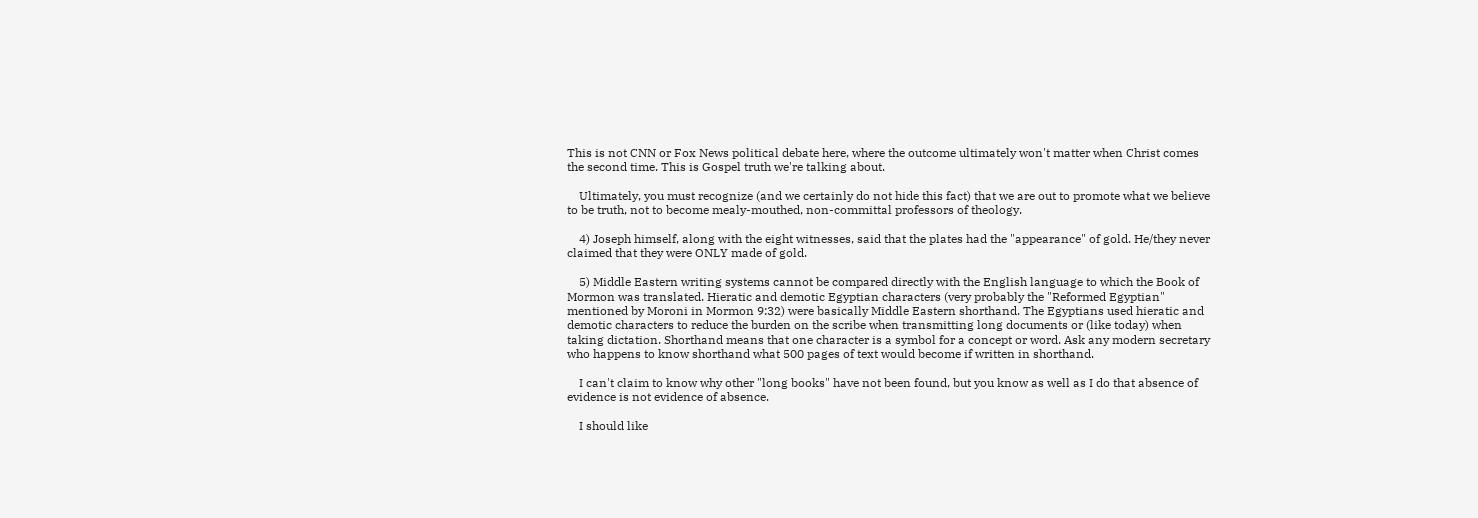This is not CNN or Fox News political debate here, where the outcome ultimately won't matter when Christ comes the second time. This is Gospel truth we're talking about.

    Ultimately, you must recognize (and we certainly do not hide this fact) that we are out to promote what we believe to be truth, not to become mealy-mouthed, non-committal professors of theology.

    4) Joseph himself, along with the eight witnesses, said that the plates had the "appearance" of gold. He/they never claimed that they were ONLY made of gold.

    5) Middle Eastern writing systems cannot be compared directly with the English language to which the Book of Mormon was translated. Hieratic and demotic Egyptian characters (very probably the "Reformed Egyptian" mentioned by Moroni in Mormon 9:32) were basically Middle Eastern shorthand. The Egyptians used hieratic and demotic characters to reduce the burden on the scribe when transmitting long documents or (like today) when taking dictation. Shorthand means that one character is a symbol for a concept or word. Ask any modern secretary who happens to know shorthand what 500 pages of text would become if written in shorthand.

    I can't claim to know why other "long books" have not been found, but you know as well as I do that absence of evidence is not evidence of absence.

    I should like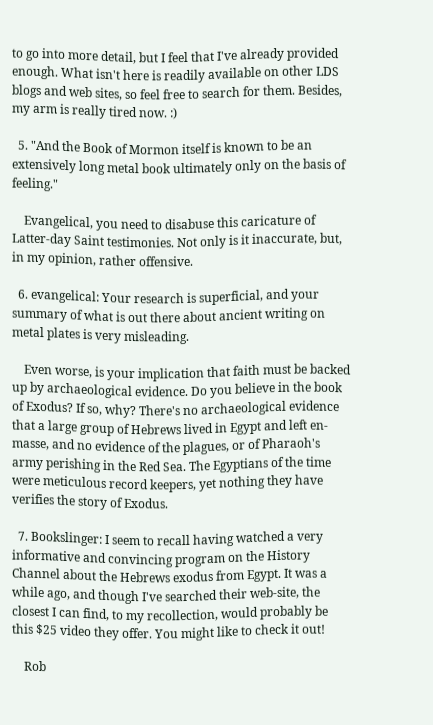to go into more detail, but I feel that I've already provided enough. What isn't here is readily available on other LDS blogs and web sites, so feel free to search for them. Besides, my arm is really tired now. :)

  5. "And the Book of Mormon itself is known to be an extensively long metal book ultimately only on the basis of feeling."

    Evangelical, you need to disabuse this caricature of Latter-day Saint testimonies. Not only is it inaccurate, but, in my opinion, rather offensive.

  6. evangelical: Your research is superficial, and your summary of what is out there about ancient writing on metal plates is very misleading.

    Even worse, is your implication that faith must be backed up by archaeological evidence. Do you believe in the book of Exodus? If so, why? There's no archaeological evidence that a large group of Hebrews lived in Egypt and left en-masse, and no evidence of the plagues, or of Pharaoh's army perishing in the Red Sea. The Egyptians of the time were meticulous record keepers, yet nothing they have verifies the story of Exodus.

  7. Bookslinger: I seem to recall having watched a very informative and convincing program on the History Channel about the Hebrews exodus from Egypt. It was a while ago, and though I've searched their web-site, the closest I can find, to my recollection, would probably be this $25 video they offer. You might like to check it out!

    Rob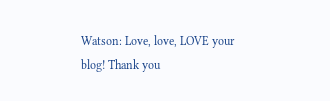Watson: Love, love, LOVE your blog! Thank you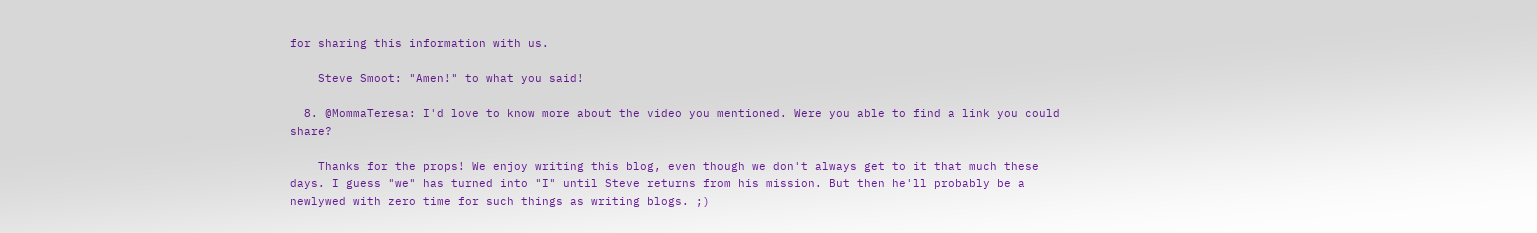for sharing this information with us.

    Steve Smoot: "Amen!" to what you said!

  8. @MommaTeresa: I'd love to know more about the video you mentioned. Were you able to find a link you could share?

    Thanks for the props! We enjoy writing this blog, even though we don't always get to it that much these days. I guess "we" has turned into "I" until Steve returns from his mission. But then he'll probably be a newlywed with zero time for such things as writing blogs. ;)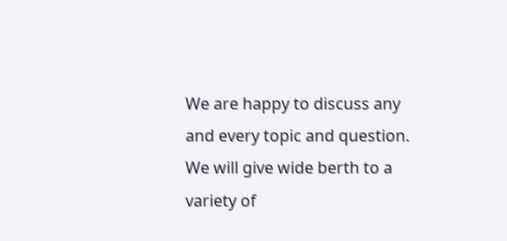We are happy to discuss any and every topic and question. We will give wide berth to a variety of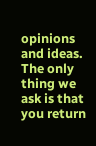opinions and ideas. The only thing we ask is that you return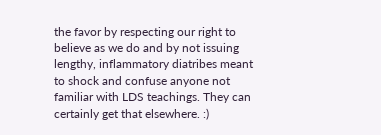the favor by respecting our right to believe as we do and by not issuing lengthy, inflammatory diatribes meant to shock and confuse anyone not familiar with LDS teachings. They can certainly get that elsewhere. :)